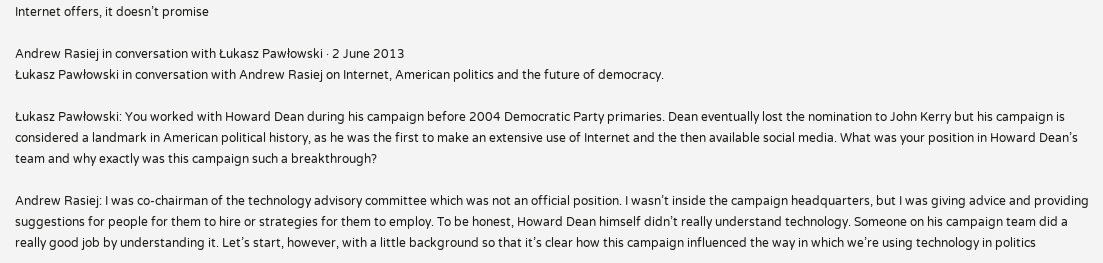Internet offers, it doesn’t promise

Andrew Rasiej in conversation with Łukasz Pawłowski · 2 June 2013
Łukasz Pawłowski in conversation with Andrew Rasiej on Internet, American politics and the future of democracy.

Łukasz Pawłowski: You worked with Howard Dean during his campaign before 2004 Democratic Party primaries. Dean eventually lost the nomination to John Kerry but his campaign is considered a landmark in American political history, as he was the first to make an extensive use of Internet and the then available social media. What was your position in Howard Dean’s team and why exactly was this campaign such a breakthrough?

Andrew Rasiej: I was co-chairman of the technology advisory committee which was not an official position. I wasn’t inside the campaign headquarters, but I was giving advice and providing suggestions for people for them to hire or strategies for them to employ. To be honest, Howard Dean himself didn’t really understand technology. Someone on his campaign team did a really good job by understanding it. Let’s start, however, with a little background so that it’s clear how this campaign influenced the way in which we’re using technology in politics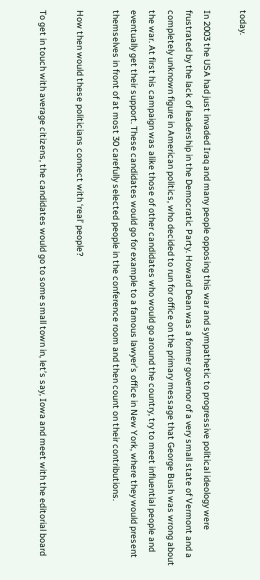today.

In 2003 the USA had just invaded Iraq and many people opposing this war and sympathetic to progressive political ideology were frustrated by the lack of leadership in the Democratic Party. Howard Dean was a former governor of a very small state of Vermont and a completely unknown figure in American politics, who decided to run for office on the primary message that George Bush was wrong about the war. At first his campaign was alike those of other candidates who would go around the country, try to meet influential people and eventually get their support. These candidates would go for example to a famous lawyer’s office in New York, where they would present themselves in front of at most 30 carefully selected people in the conference room and then count on their contributions.

How then would these politicians connect with ‘real’ people?

To get in touch with average citizens, the candidates would go to some small town in, let’s say, Iowa and meet with the editorial board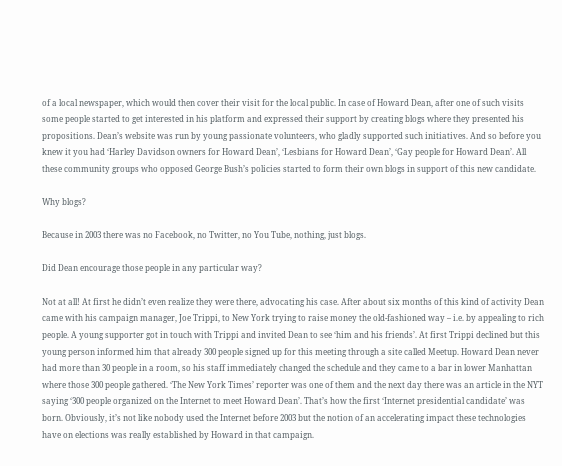of a local newspaper, which would then cover their visit for the local public. In case of Howard Dean, after one of such visits some people started to get interested in his platform and expressed their support by creating blogs where they presented his propositions. Dean’s website was run by young passionate volunteers, who gladly supported such initiatives. And so before you knew it you had ‘Harley Davidson owners for Howard Dean’, ‘Lesbians for Howard Dean’, ‘Gay people for Howard Dean’. All these community groups who opposed George Bush’s policies started to form their own blogs in support of this new candidate.

Why blogs?

Because in 2003 there was no Facebook, no Twitter, no You Tube, nothing, just blogs.

Did Dean encourage those people in any particular way?

Not at all! At first he didn’t even realize they were there, advocating his case. After about six months of this kind of activity Dean came with his campaign manager, Joe Trippi, to New York trying to raise money the old-fashioned way – i.e. by appealing to rich people. A young supporter got in touch with Trippi and invited Dean to see ‘him and his friends’. At first Trippi declined but this young person informed him that already 300 people signed up for this meeting through a site called Meetup. Howard Dean never had more than 30 people in a room, so his staff immediately changed the schedule and they came to a bar in lower Manhattan where those 300 people gathered. ‘The New York Times’ reporter was one of them and the next day there was an article in the NYT saying ‘300 people organized on the Internet to meet Howard Dean’. That’s how the first ‘Internet presidential candidate’ was born. Obviously, it’s not like nobody used the Internet before 2003 but the notion of an accelerating impact these technologies have on elections was really established by Howard in that campaign.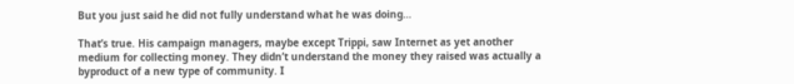But you just said he did not fully understand what he was doing…

That’s true. His campaign managers, maybe except Trippi, saw Internet as yet another medium for collecting money. They didn’t understand the money they raised was actually a byproduct of a new type of community. I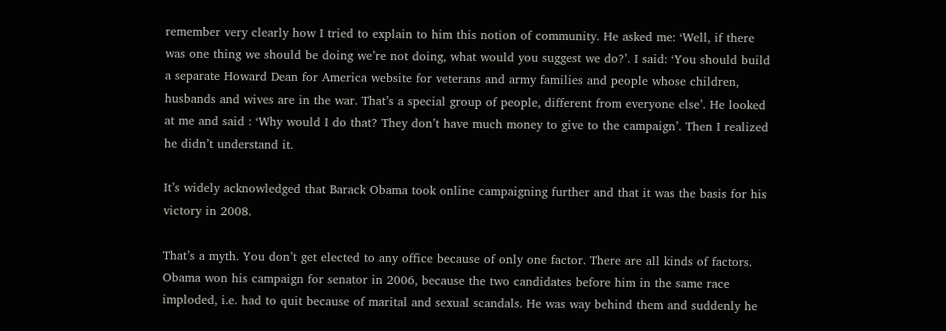remember very clearly how I tried to explain to him this notion of community. He asked me: ‘Well, if there was one thing we should be doing we’re not doing, what would you suggest we do?’. I said: ‘You should build a separate Howard Dean for America website for veterans and army families and people whose children, husbands and wives are in the war. That’s a special group of people, different from everyone else’. He looked at me and said : ‘Why would I do that? They don’t have much money to give to the campaign’. Then I realized he didn’t understand it.

It’s widely acknowledged that Barack Obama took online campaigning further and that it was the basis for his victory in 2008.

That’s a myth. You don’t get elected to any office because of only one factor. There are all kinds of factors. Obama won his campaign for senator in 2006, because the two candidates before him in the same race imploded, i.e. had to quit because of marital and sexual scandals. He was way behind them and suddenly he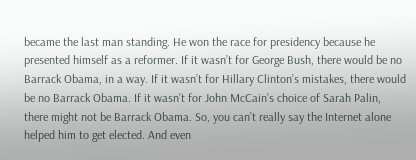became the last man standing. He won the race for presidency because he presented himself as a reformer. If it wasn’t for George Bush, there would be no Barrack Obama, in a way. If it wasn’t for Hillary Clinton’s mistakes, there would be no Barrack Obama. If it wasn’t for John McCain’s choice of Sarah Palin, there might not be Barrack Obama. So, you can’t really say the Internet alone helped him to get elected. And even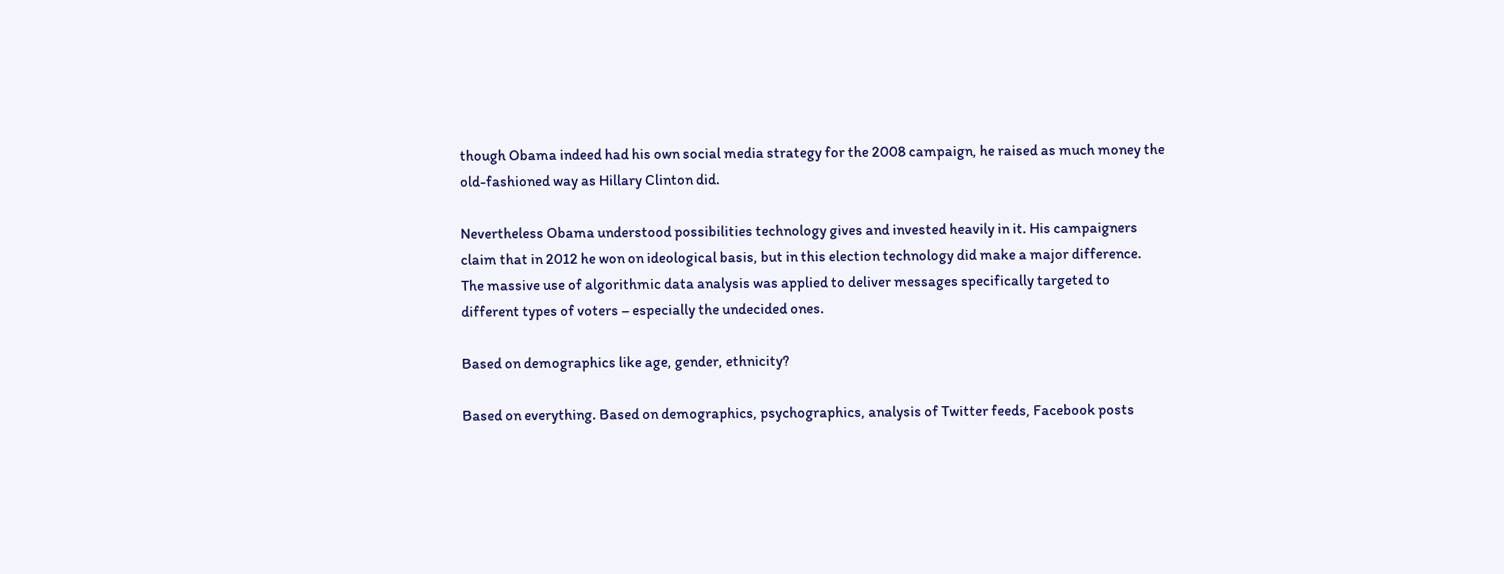though Obama indeed had his own social media strategy for the 2008 campaign, he raised as much money the old-fashioned way as Hillary Clinton did.

Nevertheless Obama understood possibilities technology gives and invested heavily in it. His campaigners claim that in 2012 he won on ideological basis, but in this election technology did make a major difference. The massive use of algorithmic data analysis was applied to deliver messages specifically targeted to different types of voters – especially the undecided ones.

Based on demographics like age, gender, ethnicity?

Based on everything. Based on demographics, psychographics, analysis of Twitter feeds, Facebook posts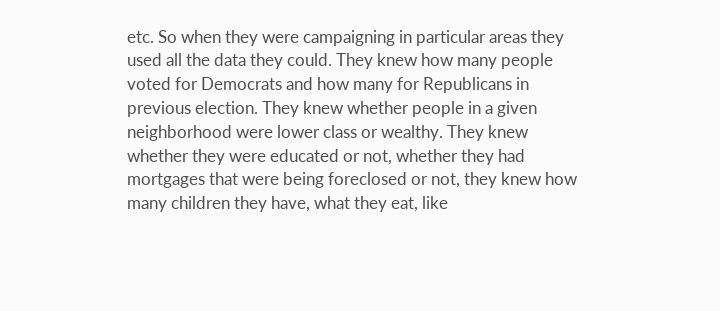etc. So when they were campaigning in particular areas they used all the data they could. They knew how many people voted for Democrats and how many for Republicans in previous election. They knew whether people in a given neighborhood were lower class or wealthy. They knew whether they were educated or not, whether they had mortgages that were being foreclosed or not, they knew how many children they have, what they eat, like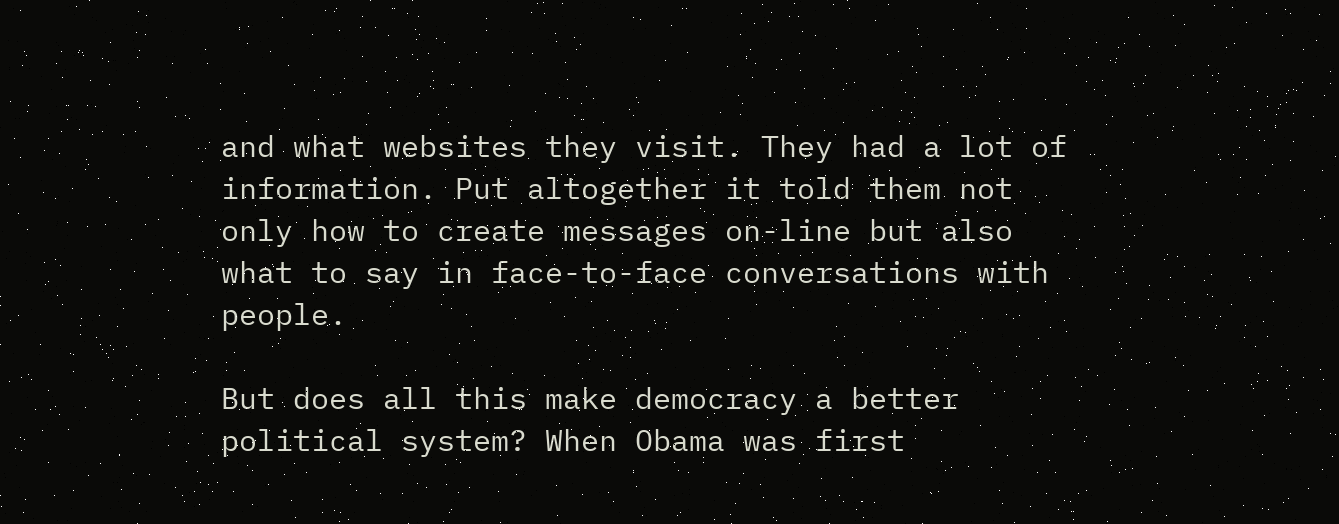and what websites they visit. They had a lot of information. Put altogether it told them not only how to create messages on-line but also what to say in face-to-face conversations with people.

But does all this make democracy a better political system? When Obama was first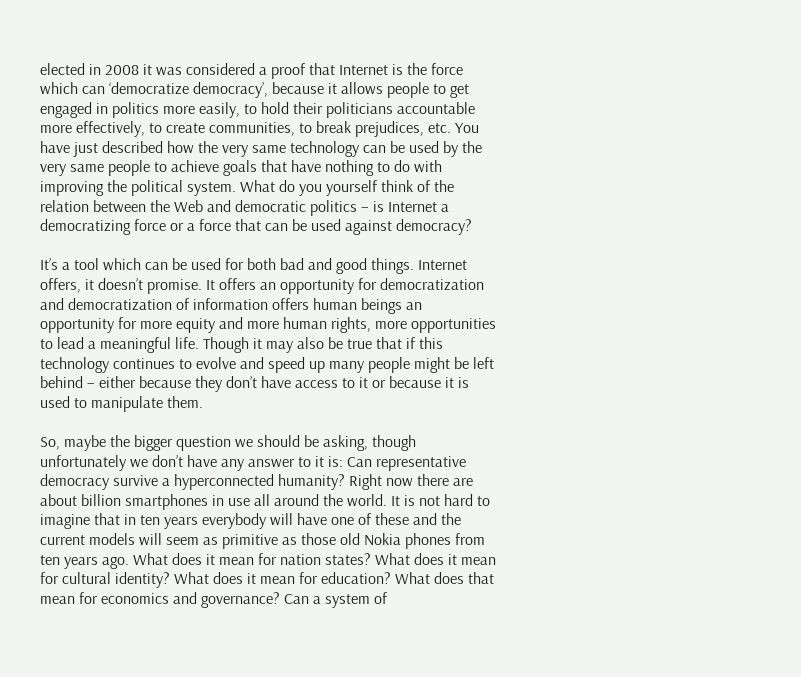elected in 2008 it was considered a proof that Internet is the force which can ‘democratize democracy’, because it allows people to get engaged in politics more easily, to hold their politicians accountable more effectively, to create communities, to break prejudices, etc. You have just described how the very same technology can be used by the very same people to achieve goals that have nothing to do with improving the political system. What do you yourself think of the relation between the Web and democratic politics – is Internet a democratizing force or a force that can be used against democracy?

It’s a tool which can be used for both bad and good things. Internet offers, it doesn’t promise. It offers an opportunity for democratization and democratization of information offers human beings an opportunity for more equity and more human rights, more opportunities to lead a meaningful life. Though it may also be true that if this technology continues to evolve and speed up many people might be left behind – either because they don’t have access to it or because it is used to manipulate them.

So, maybe the bigger question we should be asking, though unfortunately we don’t have any answer to it is: Can representative democracy survive a hyperconnected humanity? Right now there are about billion smartphones in use all around the world. It is not hard to imagine that in ten years everybody will have one of these and the current models will seem as primitive as those old Nokia phones from ten years ago. What does it mean for nation states? What does it mean for cultural identity? What does it mean for education? What does that mean for economics and governance? Can a system of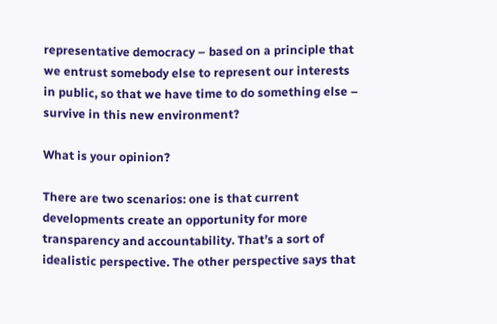representative democracy – based on a principle that we entrust somebody else to represent our interests in public, so that we have time to do something else – survive in this new environment?

What is your opinion?

There are two scenarios: one is that current developments create an opportunity for more transparency and accountability. That’s a sort of idealistic perspective. The other perspective says that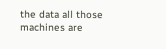the data all those machines are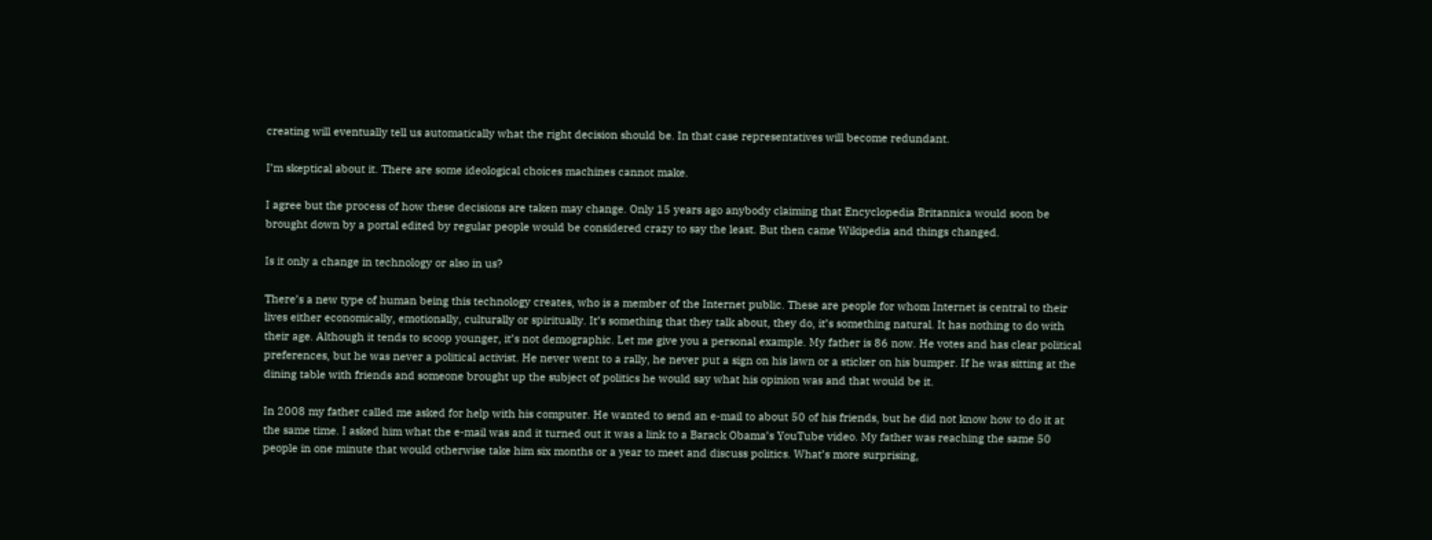creating will eventually tell us automatically what the right decision should be. In that case representatives will become redundant.

I’m skeptical about it. There are some ideological choices machines cannot make.

I agree but the process of how these decisions are taken may change. Only 15 years ago anybody claiming that Encyclopedia Britannica would soon be brought down by a portal edited by regular people would be considered crazy to say the least. But then came Wikipedia and things changed.

Is it only a change in technology or also in us?

There’s a new type of human being this technology creates, who is a member of the Internet public. These are people for whom Internet is central to their lives either economically, emotionally, culturally or spiritually. It’s something that they talk about, they do, it’s something natural. It has nothing to do with their age. Although it tends to scoop younger, it’s not demographic. Let me give you a personal example. My father is 86 now. He votes and has clear political preferences, but he was never a political activist. He never went to a rally, he never put a sign on his lawn or a sticker on his bumper. If he was sitting at the dining table with friends and someone brought up the subject of politics he would say what his opinion was and that would be it.

In 2008 my father called me asked for help with his computer. He wanted to send an e-mail to about 50 of his friends, but he did not know how to do it at the same time. I asked him what the e-mail was and it turned out it was a link to a Barack Obama’s YouTube video. My father was reaching the same 50 people in one minute that would otherwise take him six months or a year to meet and discuss politics. What’s more surprising,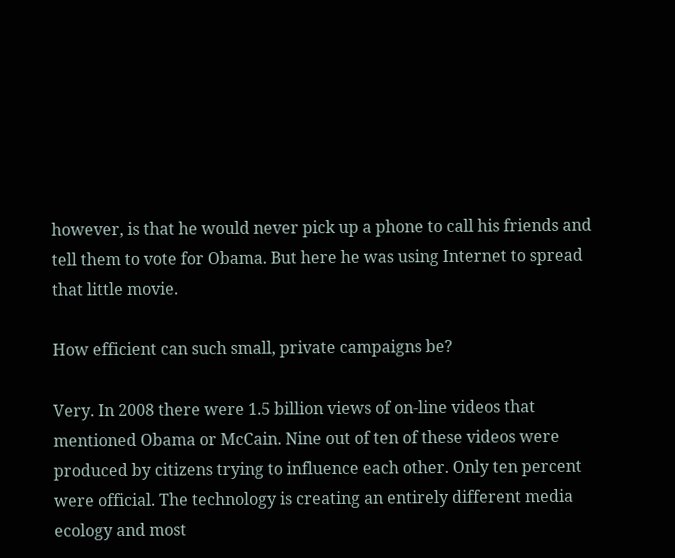however, is that he would never pick up a phone to call his friends and tell them to vote for Obama. But here he was using Internet to spread that little movie.

How efficient can such small, private campaigns be?

Very. In 2008 there were 1.5 billion views of on-line videos that mentioned Obama or McCain. Nine out of ten of these videos were produced by citizens trying to influence each other. Only ten percent were official. The technology is creating an entirely different media ecology and most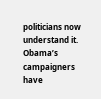politicians now understand it. Obama’s campaigners have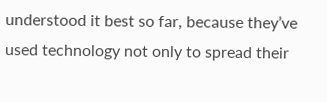understood it best so far, because they’ve used technology not only to spread their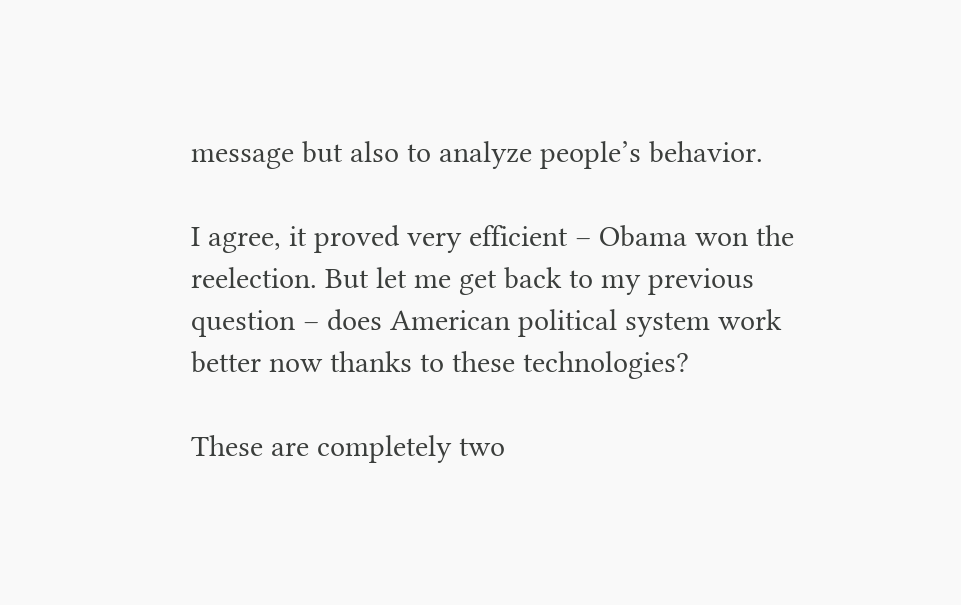message but also to analyze people’s behavior.

I agree, it proved very efficient – Obama won the reelection. But let me get back to my previous question – does American political system work better now thanks to these technologies?

These are completely two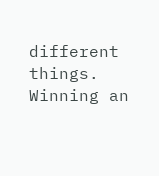different things. Winning an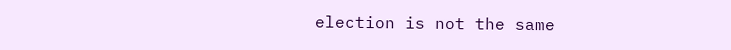election is not the same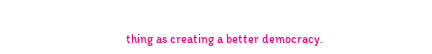thing as creating a better democracy.